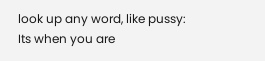look up any word, like pussy:
Its when you are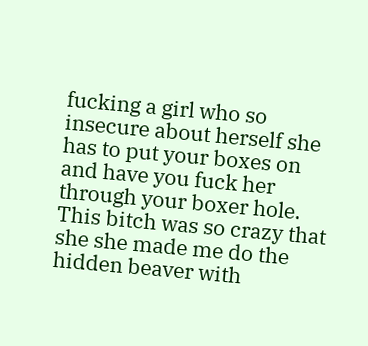fucking a girl who so insecure about herself she has to put your boxes on and have you fuck her through your boxer hole.
This bitch was so crazy that she she made me do the hidden beaver with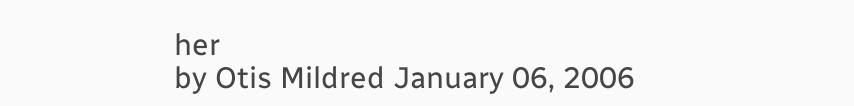her
by Otis Mildred January 06, 2006